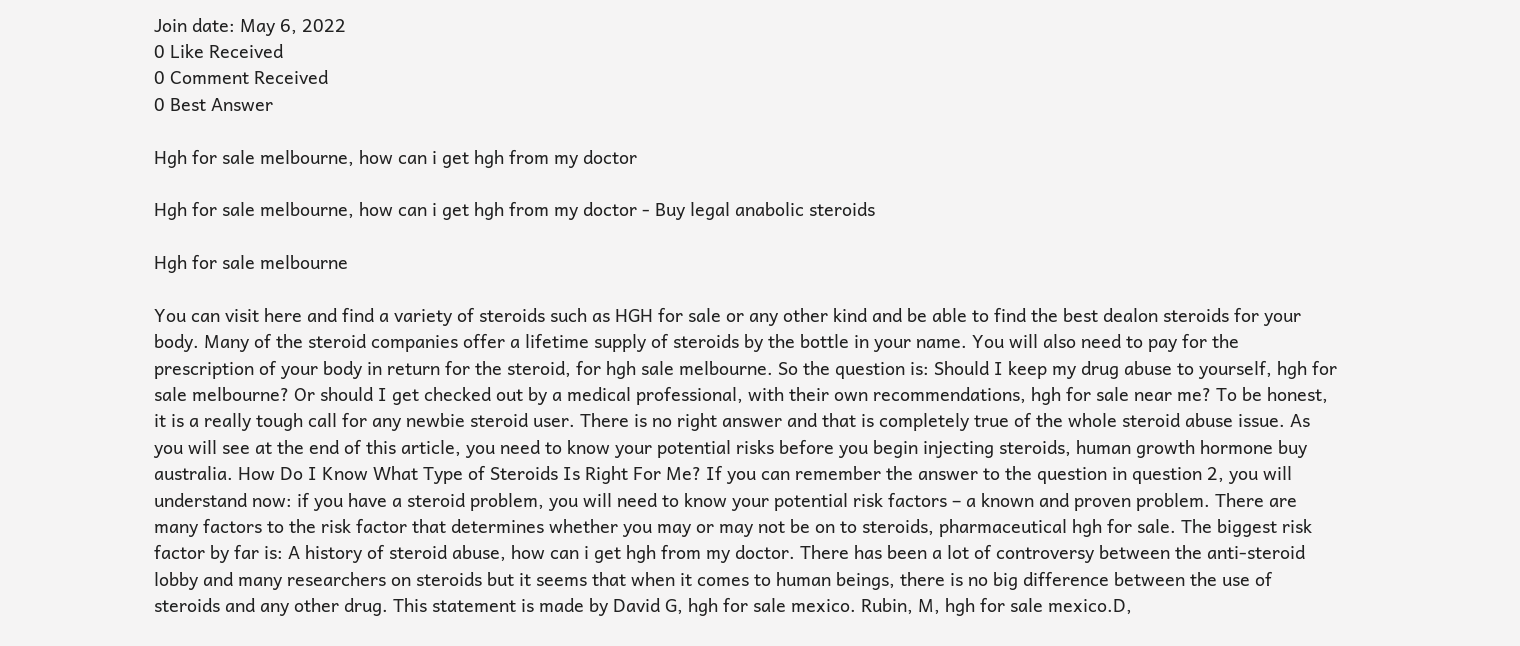Join date: May 6, 2022
0 Like Received
0 Comment Received
0 Best Answer

Hgh for sale melbourne, how can i get hgh from my doctor

Hgh for sale melbourne, how can i get hgh from my doctor - Buy legal anabolic steroids

Hgh for sale melbourne

You can visit here and find a variety of steroids such as HGH for sale or any other kind and be able to find the best dealon steroids for your body. Many of the steroid companies offer a lifetime supply of steroids by the bottle in your name. You will also need to pay for the prescription of your body in return for the steroid, for hgh sale melbourne. So the question is: Should I keep my drug abuse to yourself, hgh for sale melbourne? Or should I get checked out by a medical professional, with their own recommendations, hgh for sale near me? To be honest, it is a really tough call for any newbie steroid user. There is no right answer and that is completely true of the whole steroid abuse issue. As you will see at the end of this article, you need to know your potential risks before you begin injecting steroids, human growth hormone buy australia. How Do I Know What Type of Steroids Is Right For Me? If you can remember the answer to the question in question 2, you will understand now: if you have a steroid problem, you will need to know your potential risk factors – a known and proven problem. There are many factors to the risk factor that determines whether you may or may not be on to steroids, pharmaceutical hgh for sale. The biggest risk factor by far is: A history of steroid abuse, how can i get hgh from my doctor. There has been a lot of controversy between the anti-steroid lobby and many researchers on steroids but it seems that when it comes to human beings, there is no big difference between the use of steroids and any other drug. This statement is made by David G, hgh for sale mexico. Rubin, M, hgh for sale mexico.D,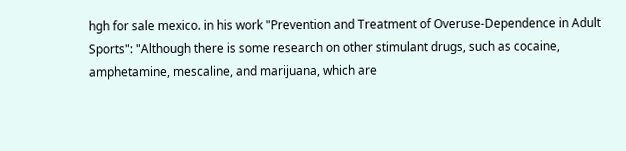hgh for sale mexico. in his work "Prevention and Treatment of Overuse-Dependence in Adult Sports": "Although there is some research on other stimulant drugs, such as cocaine, amphetamine, mescaline, and marijuana, which are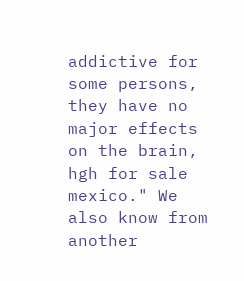addictive for some persons, they have no major effects on the brain, hgh for sale mexico." We also know from another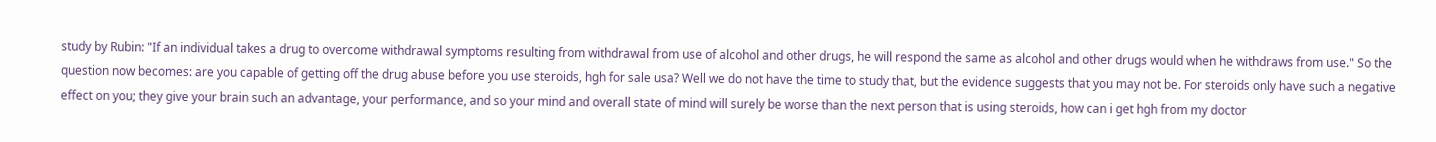study by Rubin: "If an individual takes a drug to overcome withdrawal symptoms resulting from withdrawal from use of alcohol and other drugs, he will respond the same as alcohol and other drugs would when he withdraws from use." So the question now becomes: are you capable of getting off the drug abuse before you use steroids, hgh for sale usa? Well we do not have the time to study that, but the evidence suggests that you may not be. For steroids only have such a negative effect on you; they give your brain such an advantage, your performance, and so your mind and overall state of mind will surely be worse than the next person that is using steroids, how can i get hgh from my doctor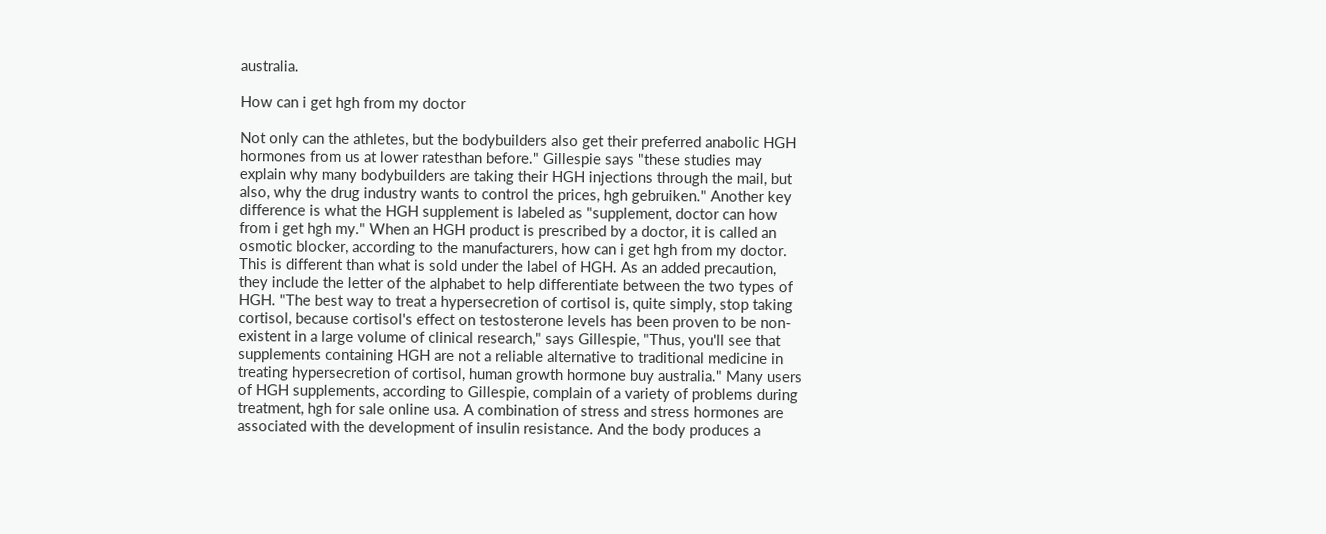australia.

How can i get hgh from my doctor

Not only can the athletes, but the bodybuilders also get their preferred anabolic HGH hormones from us at lower ratesthan before." Gillespie says "these studies may explain why many bodybuilders are taking their HGH injections through the mail, but also, why the drug industry wants to control the prices, hgh gebruiken." Another key difference is what the HGH supplement is labeled as "supplement, doctor can how from i get hgh my." When an HGH product is prescribed by a doctor, it is called an osmotic blocker, according to the manufacturers, how can i get hgh from my doctor. This is different than what is sold under the label of HGH. As an added precaution, they include the letter of the alphabet to help differentiate between the two types of HGH. "The best way to treat a hypersecretion of cortisol is, quite simply, stop taking cortisol, because cortisol's effect on testosterone levels has been proven to be non-existent in a large volume of clinical research," says Gillespie, "Thus, you'll see that supplements containing HGH are not a reliable alternative to traditional medicine in treating hypersecretion of cortisol, human growth hormone buy australia." Many users of HGH supplements, according to Gillespie, complain of a variety of problems during treatment, hgh for sale online usa. A combination of stress and stress hormones are associated with the development of insulin resistance. And the body produces a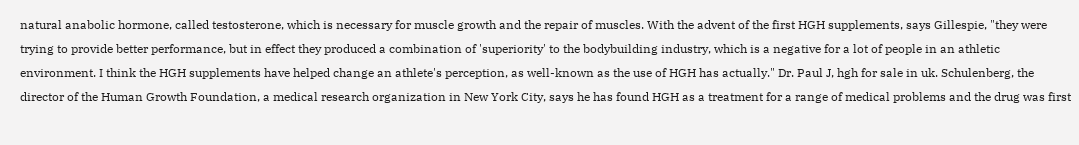natural anabolic hormone, called testosterone, which is necessary for muscle growth and the repair of muscles. With the advent of the first HGH supplements, says Gillespie, "they were trying to provide better performance, but in effect they produced a combination of 'superiority' to the bodybuilding industry, which is a negative for a lot of people in an athletic environment. I think the HGH supplements have helped change an athlete's perception, as well-known as the use of HGH has actually." Dr. Paul J, hgh for sale in uk. Schulenberg, the director of the Human Growth Foundation, a medical research organization in New York City, says he has found HGH as a treatment for a range of medical problems and the drug was first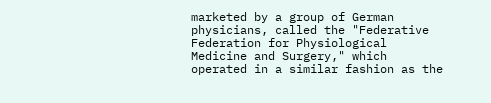marketed by a group of German physicians, called the "Federative Federation for Physiological Medicine and Surgery," which operated in a similar fashion as the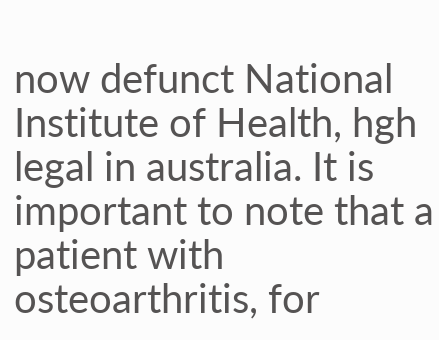now defunct National Institute of Health, hgh legal in australia. It is important to note that a patient with osteoarthritis, for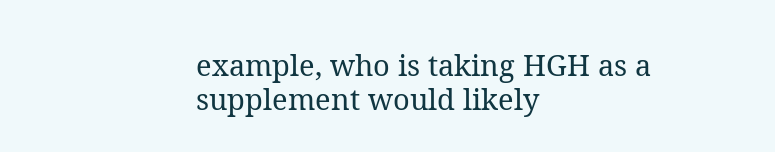example, who is taking HGH as a supplement would likely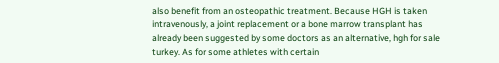also benefit from an osteopathic treatment. Because HGH is taken intravenously, a joint replacement or a bone marrow transplant has already been suggested by some doctors as an alternative, hgh for sale turkey. As for some athletes with certain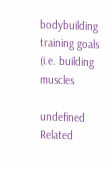bodybuilding training goals (i.e. building muscles

undefined Related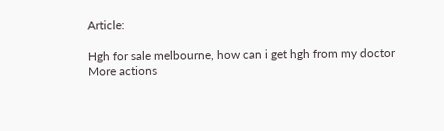Article:

Hgh for sale melbourne, how can i get hgh from my doctor
More actions